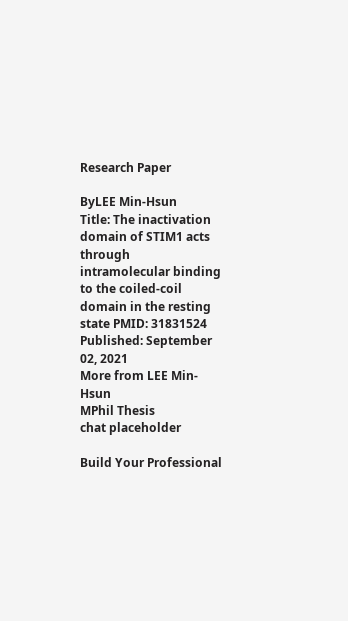Research Paper

ByLEE Min-Hsun
Title: The inactivation domain of STIM1 acts through intramolecular binding to the coiled-coil domain in the resting state PMID: 31831524
Published: September 02, 2021
More from LEE Min-Hsun
MPhil Thesis
chat placeholder

Build Your Professional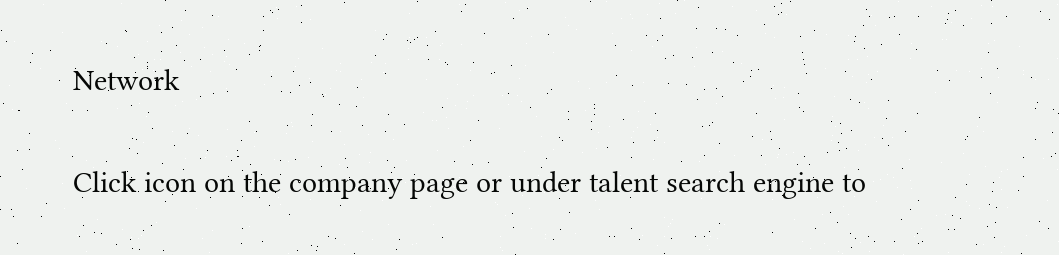Network

Click icon on the company page or under talent search engine to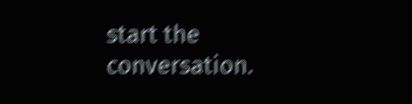start the conversation.